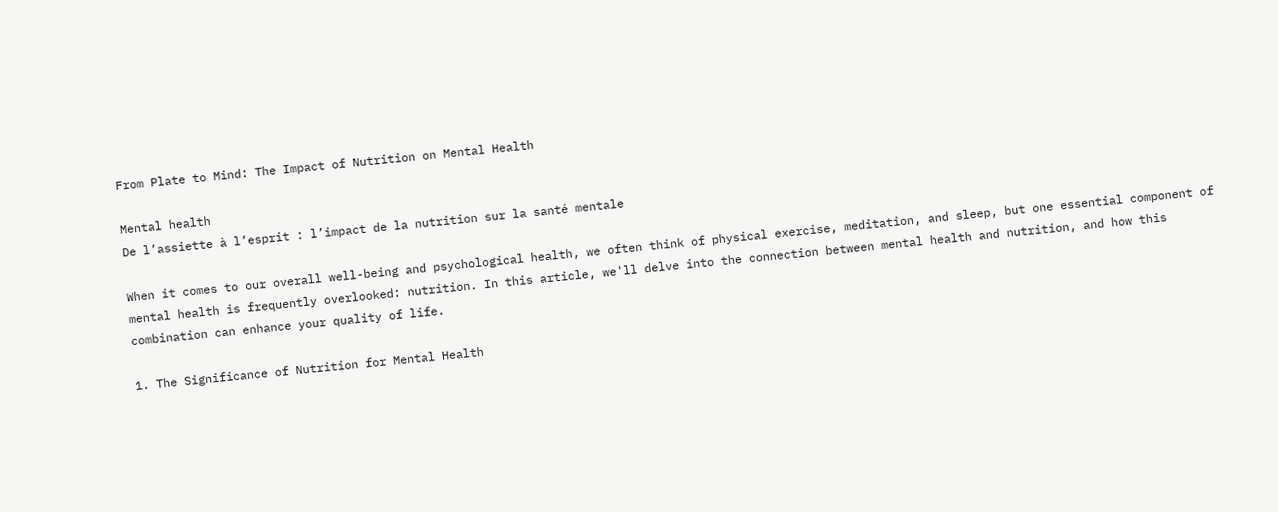From Plate to Mind: The Impact of Nutrition on Mental Health

Mental health
De l’assiette à l’esprit : l’impact de la nutrition sur la santé mentale

When it comes to our overall well-being and psychological health, we often think of physical exercise, meditation, and sleep, but one essential component of mental health is frequently overlooked: nutrition. In this article, we'll delve into the connection between mental health and nutrition, and how this combination can enhance your quality of life.

1. The Significance of Nutrition for Mental Health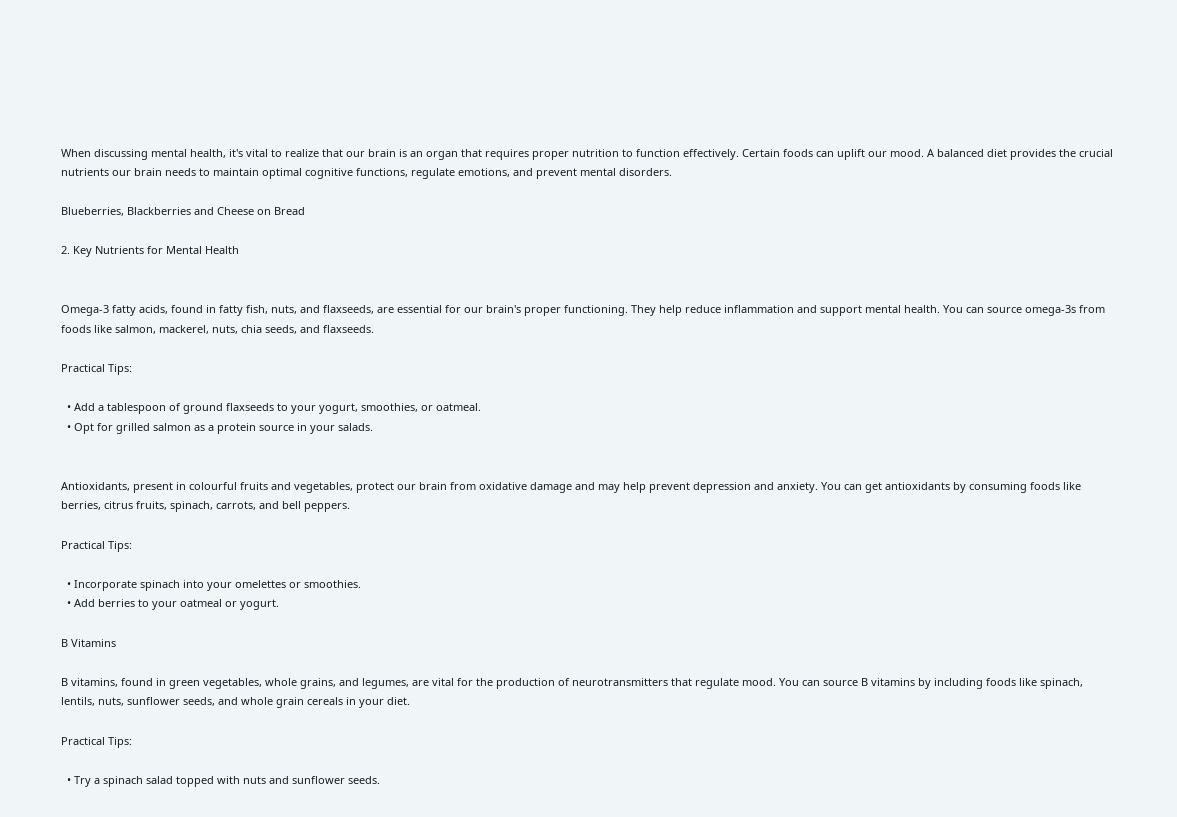When discussing mental health, it's vital to realize that our brain is an organ that requires proper nutrition to function effectively. Certain foods can uplift our mood. A balanced diet provides the crucial nutrients our brain needs to maintain optimal cognitive functions, regulate emotions, and prevent mental disorders.

Blueberries, Blackberries and Cheese on Bread

2. Key Nutrients for Mental Health


Omega-3 fatty acids, found in fatty fish, nuts, and flaxseeds, are essential for our brain's proper functioning. They help reduce inflammation and support mental health. You can source omega-3s from foods like salmon, mackerel, nuts, chia seeds, and flaxseeds.

Practical Tips:

  • Add a tablespoon of ground flaxseeds to your yogurt, smoothies, or oatmeal.
  • Opt for grilled salmon as a protein source in your salads.


Antioxidants, present in colourful fruits and vegetables, protect our brain from oxidative damage and may help prevent depression and anxiety. You can get antioxidants by consuming foods like berries, citrus fruits, spinach, carrots, and bell peppers.

Practical Tips:

  • Incorporate spinach into your omelettes or smoothies.
  • Add berries to your oatmeal or yogurt.

B Vitamins

B vitamins, found in green vegetables, whole grains, and legumes, are vital for the production of neurotransmitters that regulate mood. You can source B vitamins by including foods like spinach, lentils, nuts, sunflower seeds, and whole grain cereals in your diet.

Practical Tips:

  • Try a spinach salad topped with nuts and sunflower seeds.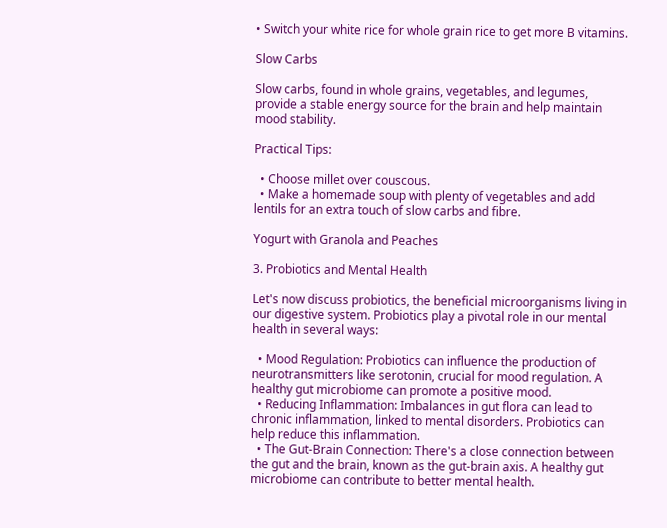• Switch your white rice for whole grain rice to get more B vitamins.

Slow Carbs

Slow carbs, found in whole grains, vegetables, and legumes, provide a stable energy source for the brain and help maintain mood stability.

Practical Tips:

  • Choose millet over couscous.
  • Make a homemade soup with plenty of vegetables and add lentils for an extra touch of slow carbs and fibre.

Yogurt with Granola and Peaches

3. Probiotics and Mental Health

Let's now discuss probiotics, the beneficial microorganisms living in our digestive system. Probiotics play a pivotal role in our mental health in several ways:

  • Mood Regulation: Probiotics can influence the production of neurotransmitters like serotonin, crucial for mood regulation. A healthy gut microbiome can promote a positive mood.
  • Reducing Inflammation: Imbalances in gut flora can lead to chronic inflammation, linked to mental disorders. Probiotics can help reduce this inflammation.
  • The Gut-Brain Connection: There's a close connection between the gut and the brain, known as the gut-brain axis. A healthy gut microbiome can contribute to better mental health.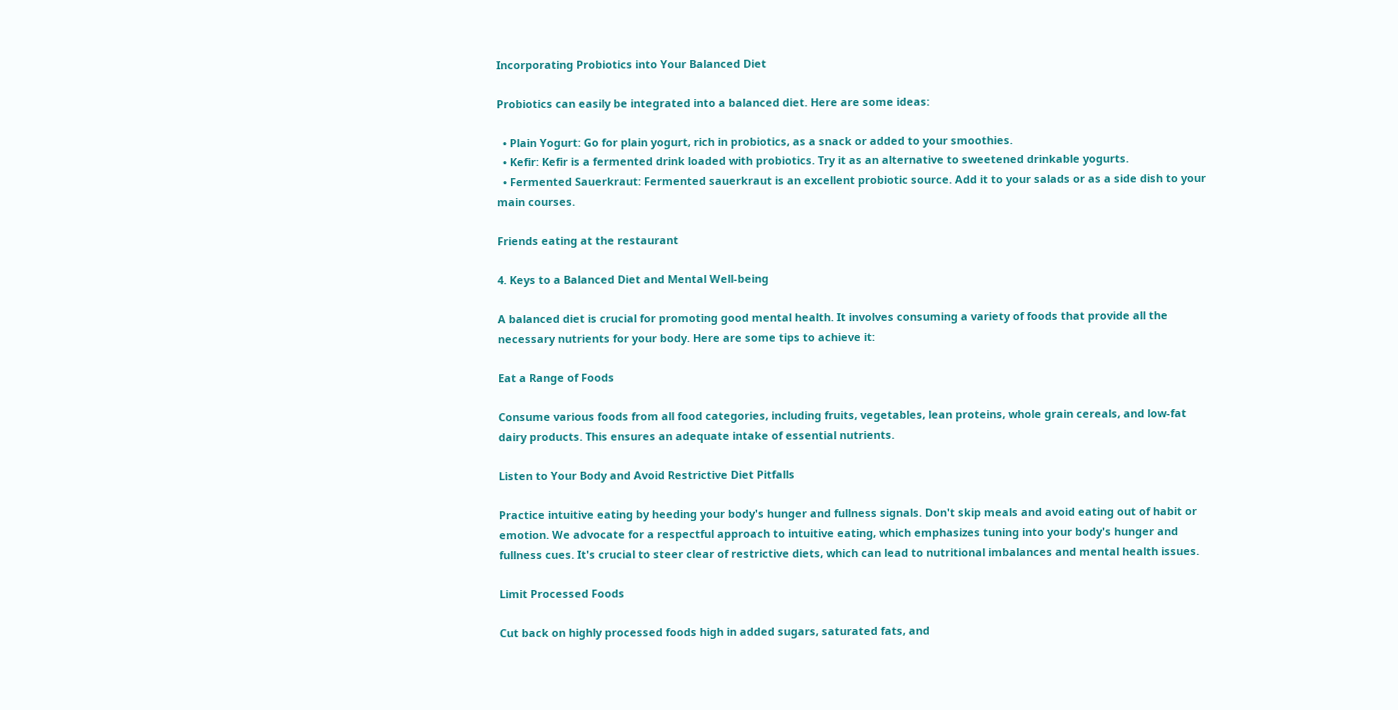Incorporating Probiotics into Your Balanced Diet

Probiotics can easily be integrated into a balanced diet. Here are some ideas:

  • Plain Yogurt: Go for plain yogurt, rich in probiotics, as a snack or added to your smoothies.
  • Kefir: Kefir is a fermented drink loaded with probiotics. Try it as an alternative to sweetened drinkable yogurts.
  • Fermented Sauerkraut: Fermented sauerkraut is an excellent probiotic source. Add it to your salads or as a side dish to your main courses.

Friends eating at the restaurant

4. Keys to a Balanced Diet and Mental Well-being

A balanced diet is crucial for promoting good mental health. It involves consuming a variety of foods that provide all the necessary nutrients for your body. Here are some tips to achieve it:

Eat a Range of Foods

Consume various foods from all food categories, including fruits, vegetables, lean proteins, whole grain cereals, and low-fat dairy products. This ensures an adequate intake of essential nutrients.

Listen to Your Body and Avoid Restrictive Diet Pitfalls

Practice intuitive eating by heeding your body's hunger and fullness signals. Don't skip meals and avoid eating out of habit or emotion. We advocate for a respectful approach to intuitive eating, which emphasizes tuning into your body's hunger and fullness cues. It's crucial to steer clear of restrictive diets, which can lead to nutritional imbalances and mental health issues.

Limit Processed Foods

Cut back on highly processed foods high in added sugars, saturated fats, and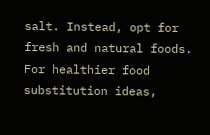salt. Instead, opt for fresh and natural foods. For healthier food substitution ideas,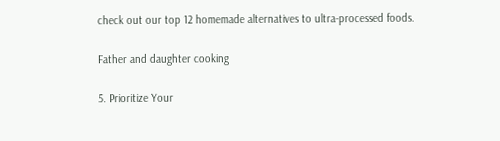check out our top 12 homemade alternatives to ultra-processed foods.

Father and daughter cooking

5. Prioritize Your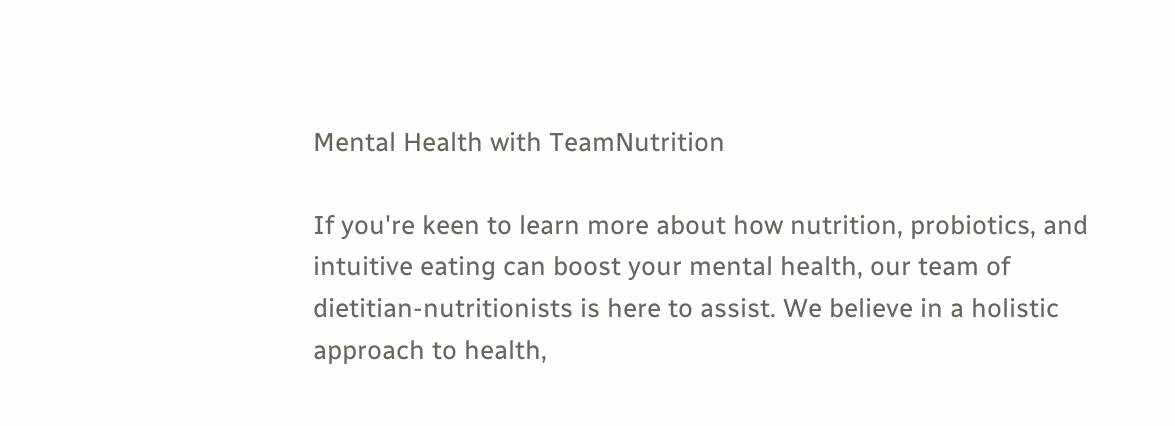Mental Health with TeamNutrition

If you're keen to learn more about how nutrition, probiotics, and intuitive eating can boost your mental health, our team of dietitian-nutritionists is here to assist. We believe in a holistic approach to health,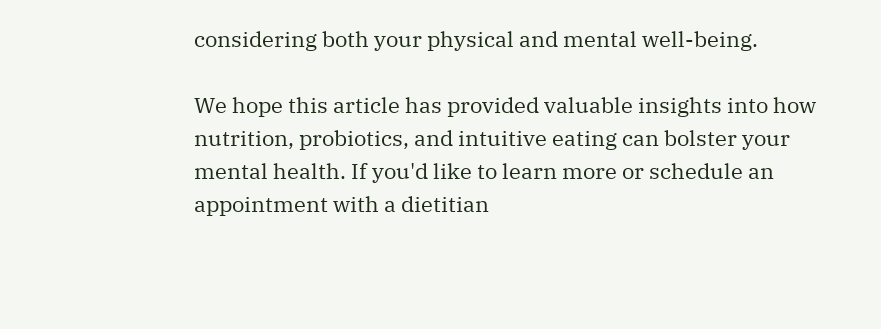considering both your physical and mental well-being.

We hope this article has provided valuable insights into how nutrition, probiotics, and intuitive eating can bolster your mental health. If you'd like to learn more or schedule an appointment with a dietitian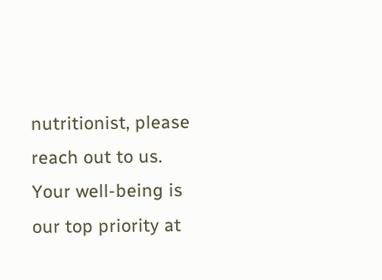nutritionist, please reach out to us. Your well-being is our top priority at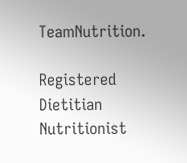TeamNutrition.

Registered Dietitian Nutritionist